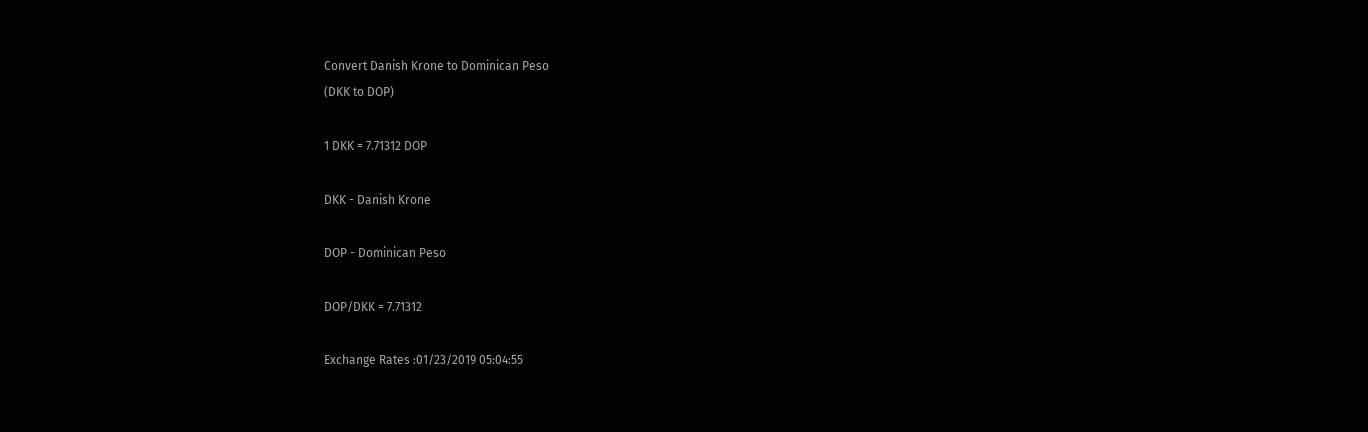Convert Danish Krone to Dominican Peso
(DKK to DOP)

1 DKK = 7.71312 DOP

DKK - Danish Krone

DOP - Dominican Peso

DOP/DKK = 7.71312

Exchange Rates :01/23/2019 05:04:55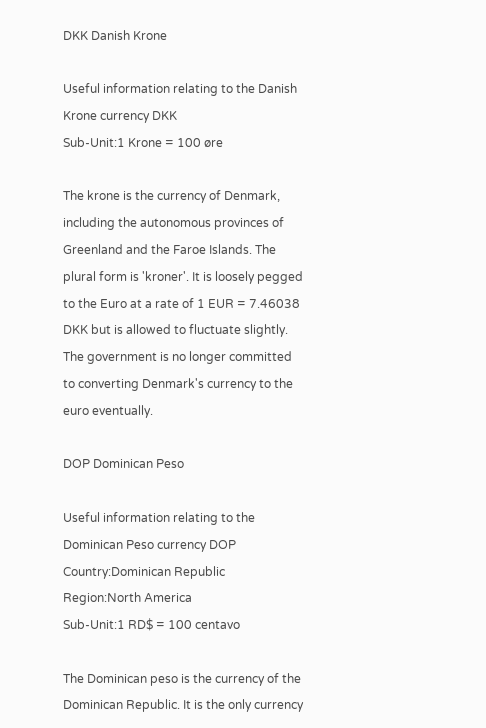DKK Danish Krone

Useful information relating to the Danish Krone currency DKK
Sub-Unit:1 Krone = 100 øre

The krone is the currency of Denmark, including the autonomous provinces of Greenland and the Faroe Islands. The plural form is 'kroner'. It is loosely pegged to the Euro at a rate of 1 EUR = 7.46038 DKK but is allowed to fluctuate slightly. The government is no longer committed to converting Denmark's currency to the euro eventually.

DOP Dominican Peso

Useful information relating to the Dominican Peso currency DOP
Country:Dominican Republic
Region:North America
Sub-Unit:1 RD$ = 100 centavo

The Dominican peso is the currency of the Dominican Republic. It is the only currency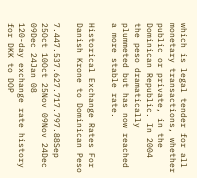which is legal tender for all monetary transactions, whether public or private, in the Dominican Republic. In 2004 the peso dramatically plummeted but has now reached a more stable rate.

Historical Exchange Rates For Danish Krone to Dominican Peso

7.447.537.627.717.797.88Sep 25Oct 10Oct 25Nov 09Nov 24Dec 09Dec 24Jan 08
120-day exchange rate history for DKK to DOP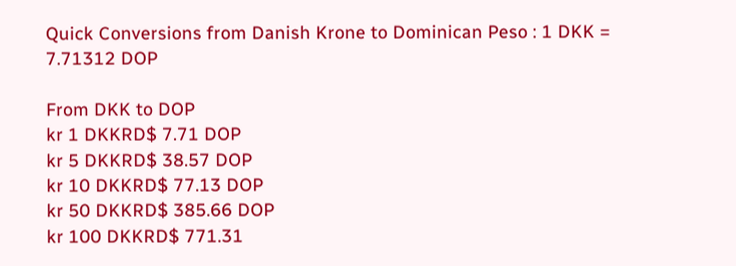Quick Conversions from Danish Krone to Dominican Peso : 1 DKK = 7.71312 DOP

From DKK to DOP
kr 1 DKKRD$ 7.71 DOP
kr 5 DKKRD$ 38.57 DOP
kr 10 DKKRD$ 77.13 DOP
kr 50 DKKRD$ 385.66 DOP
kr 100 DKKRD$ 771.31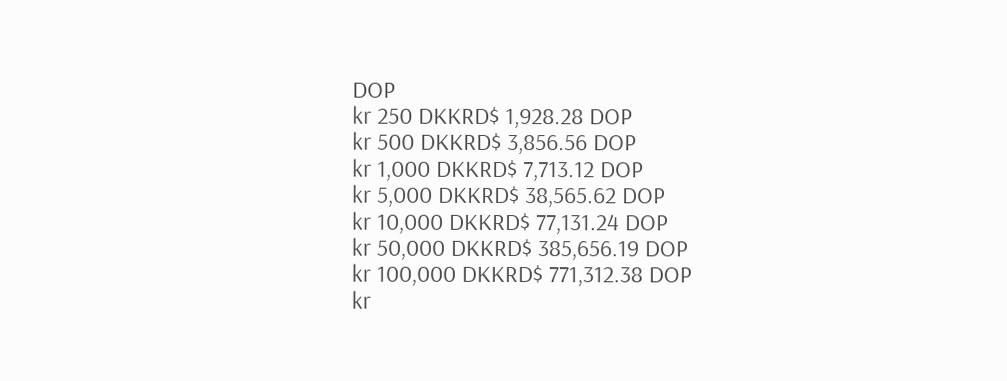DOP
kr 250 DKKRD$ 1,928.28 DOP
kr 500 DKKRD$ 3,856.56 DOP
kr 1,000 DKKRD$ 7,713.12 DOP
kr 5,000 DKKRD$ 38,565.62 DOP
kr 10,000 DKKRD$ 77,131.24 DOP
kr 50,000 DKKRD$ 385,656.19 DOP
kr 100,000 DKKRD$ 771,312.38 DOP
kr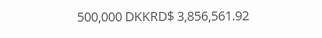500,000 DKKRD$ 3,856,561.92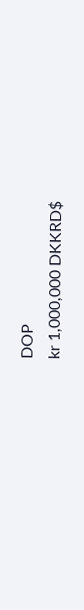DOP
kr 1,000,000 DKKRD$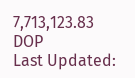7,713,123.83 DOP
Last Updated: